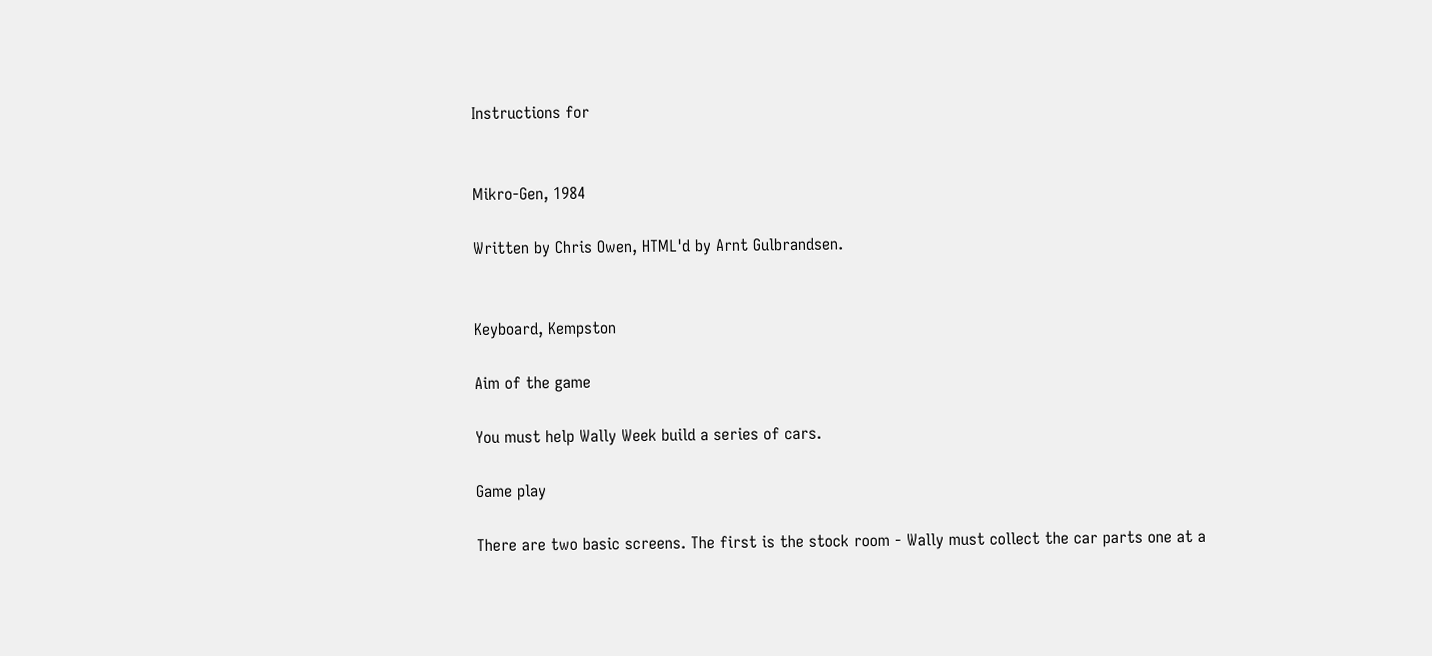Instructions for


Mikro-Gen, 1984

Written by Chris Owen, HTML'd by Arnt Gulbrandsen.


Keyboard, Kempston

Aim of the game

You must help Wally Week build a series of cars.

Game play

There are two basic screens. The first is the stock room - Wally must collect the car parts one at a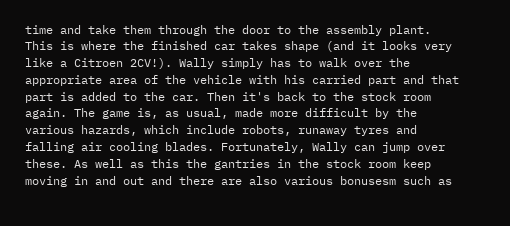time and take them through the door to the assembly plant. This is where the finished car takes shape (and it looks very like a Citroen 2CV!). Wally simply has to walk over the appropriate area of the vehicle with his carried part and that part is added to the car. Then it's back to the stock room again. The game is, as usual, made more difficult by the various hazards, which include robots, runaway tyres and falling air cooling blades. Fortunately, Wally can jump over these. As well as this the gantries in the stock room keep moving in and out and there are also various bonusesm such as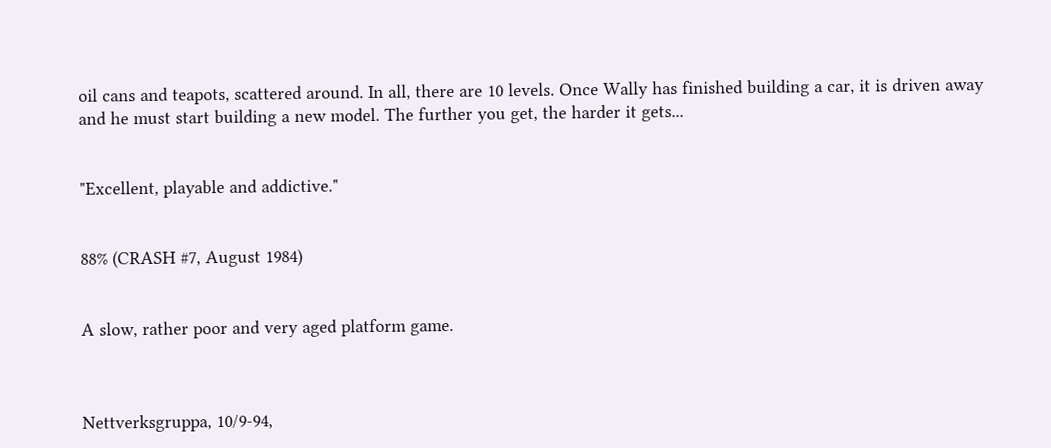oil cans and teapots, scattered around. In all, there are 10 levels. Once Wally has finished building a car, it is driven away and he must start building a new model. The further you get, the harder it gets...


"Excellent, playable and addictive."


88% (CRASH #7, August 1984)


A slow, rather poor and very aged platform game.



Nettverksgruppa, 10/9-94,